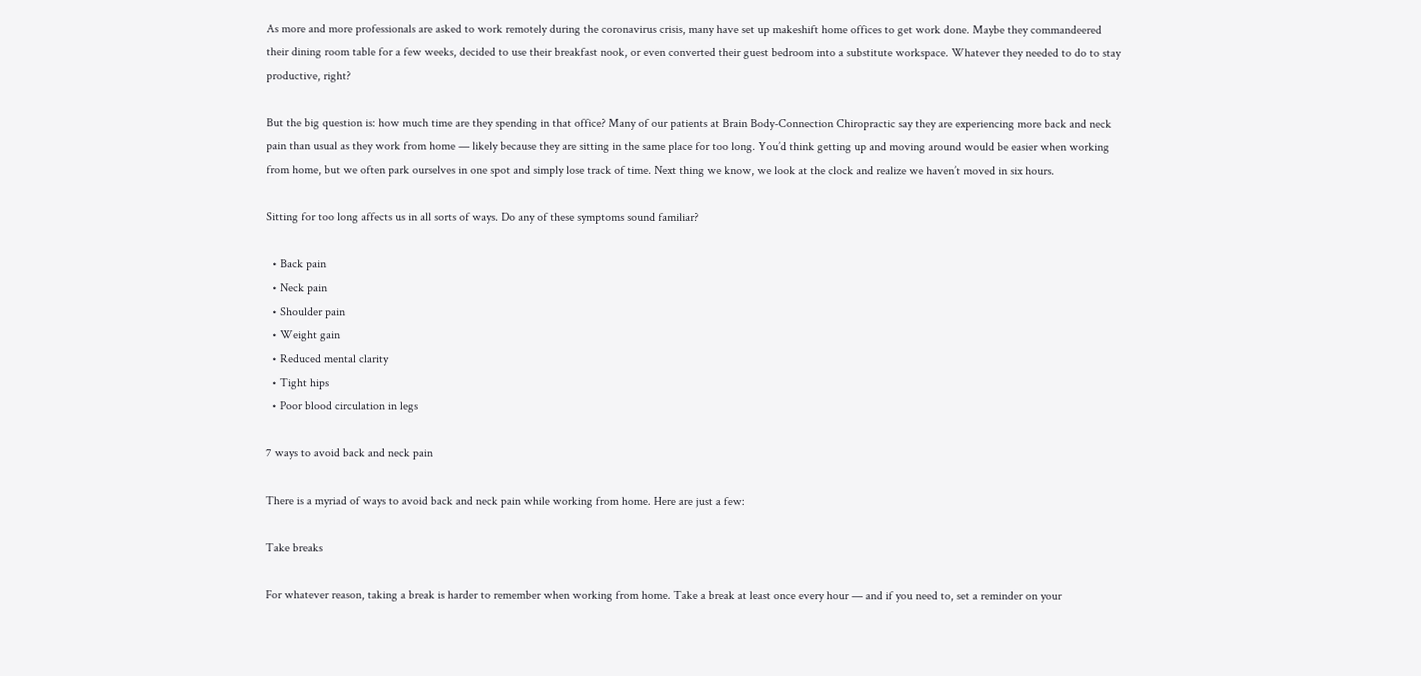As more and more professionals are asked to work remotely during the coronavirus crisis, many have set up makeshift home offices to get work done. Maybe they commandeered their dining room table for a few weeks, decided to use their breakfast nook, or even converted their guest bedroom into a substitute workspace. Whatever they needed to do to stay productive, right?

But the big question is: how much time are they spending in that office? Many of our patients at Brain Body-Connection Chiropractic say they are experiencing more back and neck pain than usual as they work from home — likely because they are sitting in the same place for too long. You’d think getting up and moving around would be easier when working from home, but we often park ourselves in one spot and simply lose track of time. Next thing we know, we look at the clock and realize we haven’t moved in six hours.

Sitting for too long affects us in all sorts of ways. Do any of these symptoms sound familiar?

  • Back pain
  • Neck pain
  • Shoulder pain
  • Weight gain
  • Reduced mental clarity
  • Tight hips
  • Poor blood circulation in legs

7 ways to avoid back and neck pain

There is a myriad of ways to avoid back and neck pain while working from home. Here are just a few:

Take breaks

For whatever reason, taking a break is harder to remember when working from home. Take a break at least once every hour — and if you need to, set a reminder on your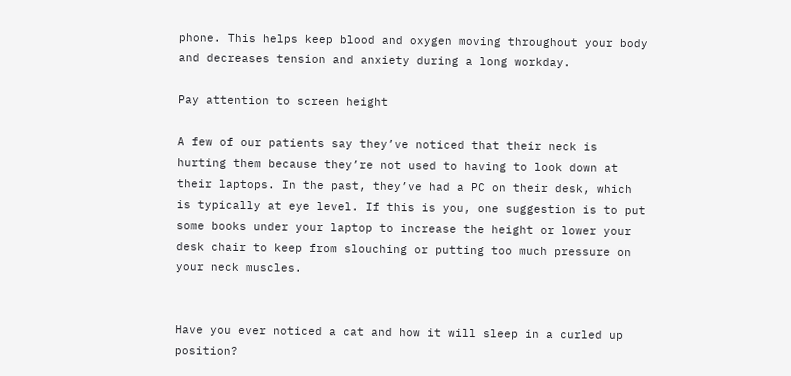phone. This helps keep blood and oxygen moving throughout your body and decreases tension and anxiety during a long workday.

Pay attention to screen height

A few of our patients say they’ve noticed that their neck is hurting them because they’re not used to having to look down at their laptops. In the past, they’ve had a PC on their desk, which is typically at eye level. If this is you, one suggestion is to put some books under your laptop to increase the height or lower your desk chair to keep from slouching or putting too much pressure on your neck muscles.


Have you ever noticed a cat and how it will sleep in a curled up position?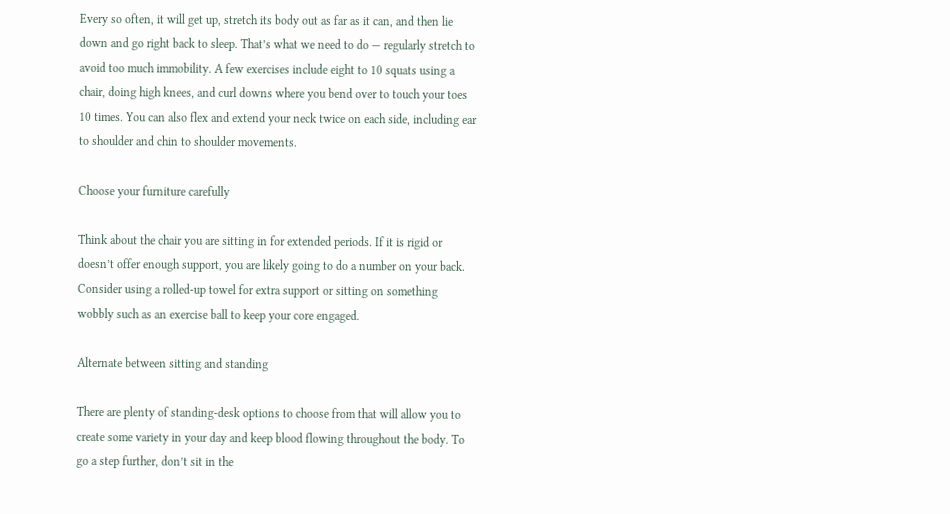Every so often, it will get up, stretch its body out as far as it can, and then lie down and go right back to sleep. That’s what we need to do — regularly stretch to avoid too much immobility. A few exercises include eight to 10 squats using a chair, doing high knees, and curl downs where you bend over to touch your toes 10 times. You can also flex and extend your neck twice on each side, including ear to shoulder and chin to shoulder movements.

Choose your furniture carefully

Think about the chair you are sitting in for extended periods. If it is rigid or doesn’t offer enough support, you are likely going to do a number on your back. Consider using a rolled-up towel for extra support or sitting on something wobbly such as an exercise ball to keep your core engaged.

Alternate between sitting and standing

There are plenty of standing-desk options to choose from that will allow you to create some variety in your day and keep blood flowing throughout the body. To go a step further, don’t sit in the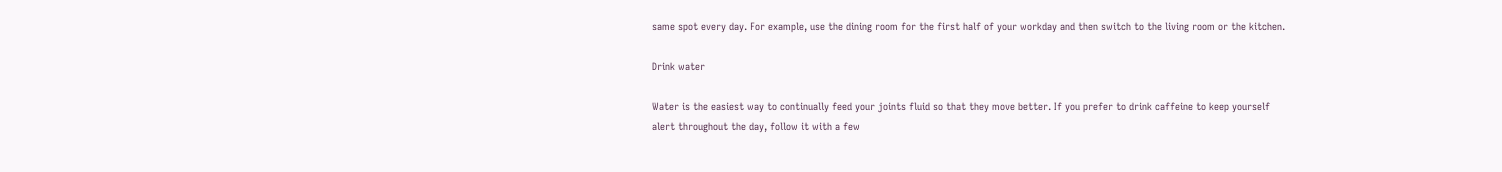same spot every day. For example, use the dining room for the first half of your workday and then switch to the living room or the kitchen.

Drink water

Water is the easiest way to continually feed your joints fluid so that they move better. If you prefer to drink caffeine to keep yourself alert throughout the day, follow it with a few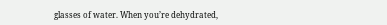glasses of water. When you’re dehydrated,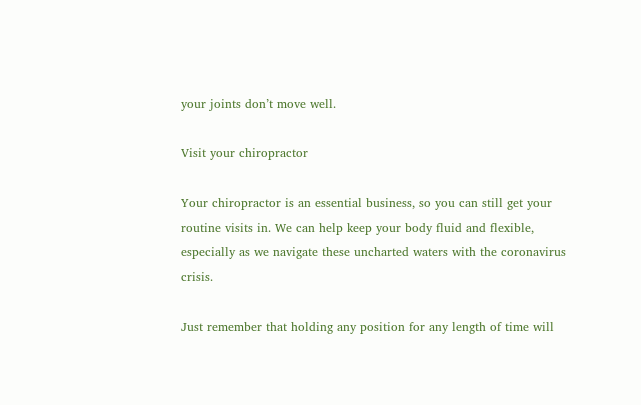your joints don’t move well.

Visit your chiropractor

Your chiropractor is an essential business, so you can still get your routine visits in. We can help keep your body fluid and flexible, especially as we navigate these uncharted waters with the coronavirus crisis.

Just remember that holding any position for any length of time will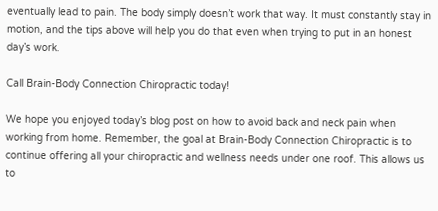eventually lead to pain. The body simply doesn’t work that way. It must constantly stay in motion, and the tips above will help you do that even when trying to put in an honest day’s work.

Call Brain-Body Connection Chiropractic today!

We hope you enjoyed today’s blog post on how to avoid back and neck pain when working from home. Remember, the goal at Brain-Body Connection Chiropractic is to continue offering all your chiropractic and wellness needs under one roof. This allows us to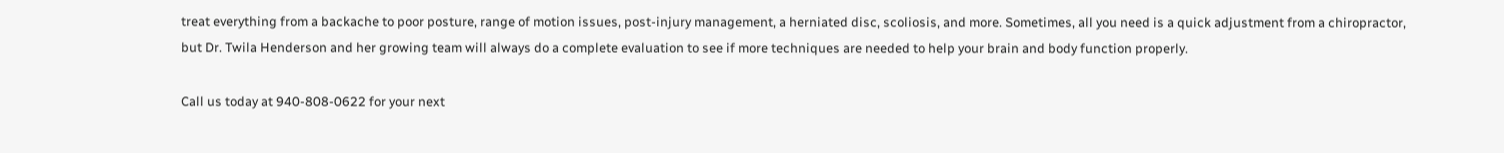treat everything from a backache to poor posture, range of motion issues, post-injury management, a herniated disc, scoliosis, and more. Sometimes, all you need is a quick adjustment from a chiropractor, but Dr. Twila Henderson and her growing team will always do a complete evaluation to see if more techniques are needed to help your brain and body function properly.

Call us today at 940-808-0622 for your next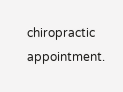chiropractic appointment.